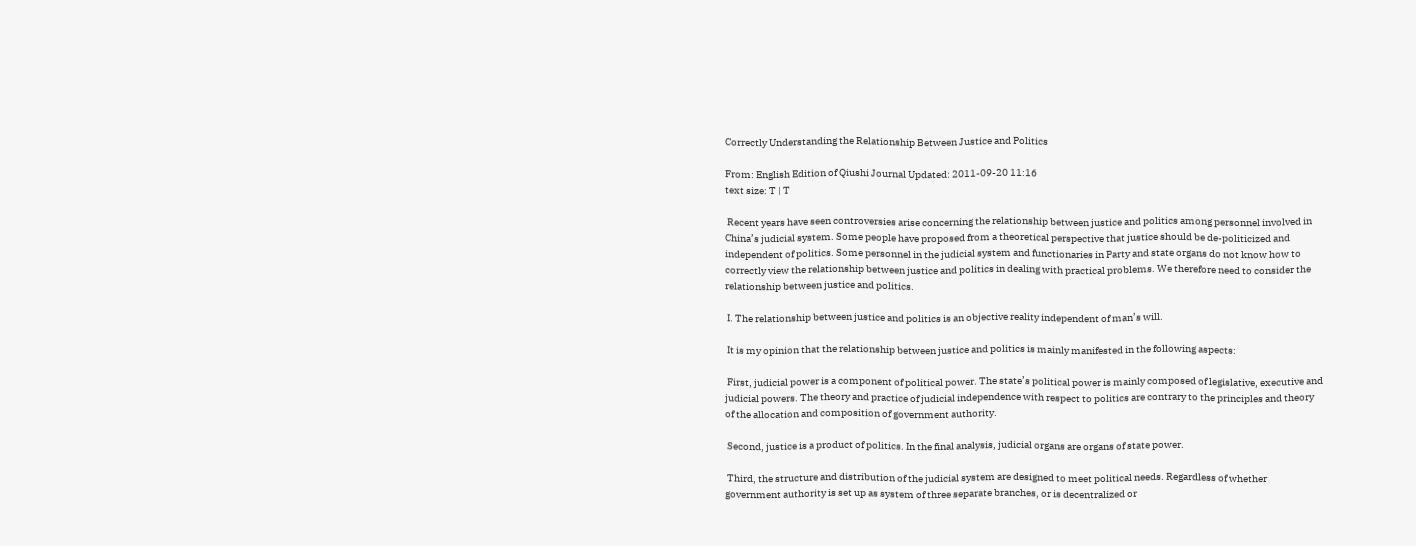Correctly Understanding the Relationship Between Justice and Politics

From: English Edition of Qiushi Journal Updated: 2011-09-20 11:16
text size: T | T

 Recent years have seen controversies arise concerning the relationship between justice and politics among personnel involved in China’s judicial system. Some people have proposed from a theoretical perspective that justice should be de-politicized and independent of politics. Some personnel in the judicial system and functionaries in Party and state organs do not know how to correctly view the relationship between justice and politics in dealing with practical problems. We therefore need to consider the relationship between justice and politics.

 I. The relationship between justice and politics is an objective reality independent of man’s will.

 It is my opinion that the relationship between justice and politics is mainly manifested in the following aspects:

 First, judicial power is a component of political power. The state’s political power is mainly composed of legislative, executive and judicial powers. The theory and practice of judicial independence with respect to politics are contrary to the principles and theory of the allocation and composition of government authority.

 Second, justice is a product of politics. In the final analysis, judicial organs are organs of state power.

 Third, the structure and distribution of the judicial system are designed to meet political needs. Regardless of whether government authority is set up as system of three separate branches, or is decentralized or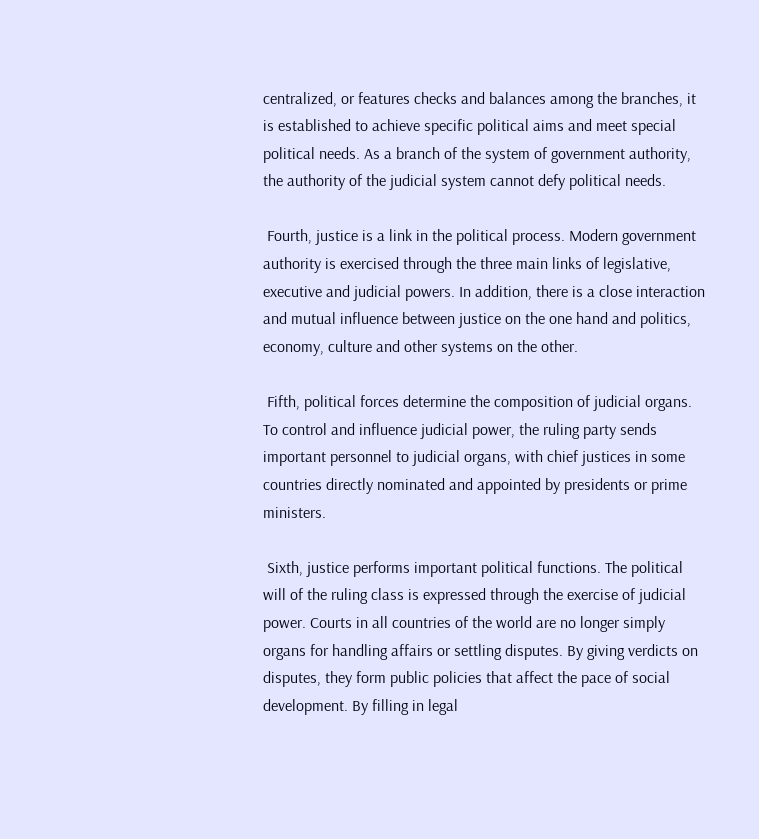centralized, or features checks and balances among the branches, it is established to achieve specific political aims and meet special political needs. As a branch of the system of government authority, the authority of the judicial system cannot defy political needs.

 Fourth, justice is a link in the political process. Modern government authority is exercised through the three main links of legislative, executive and judicial powers. In addition, there is a close interaction and mutual influence between justice on the one hand and politics, economy, culture and other systems on the other.

 Fifth, political forces determine the composition of judicial organs. To control and influence judicial power, the ruling party sends important personnel to judicial organs, with chief justices in some countries directly nominated and appointed by presidents or prime ministers.

 Sixth, justice performs important political functions. The political will of the ruling class is expressed through the exercise of judicial power. Courts in all countries of the world are no longer simply organs for handling affairs or settling disputes. By giving verdicts on disputes, they form public policies that affect the pace of social development. By filling in legal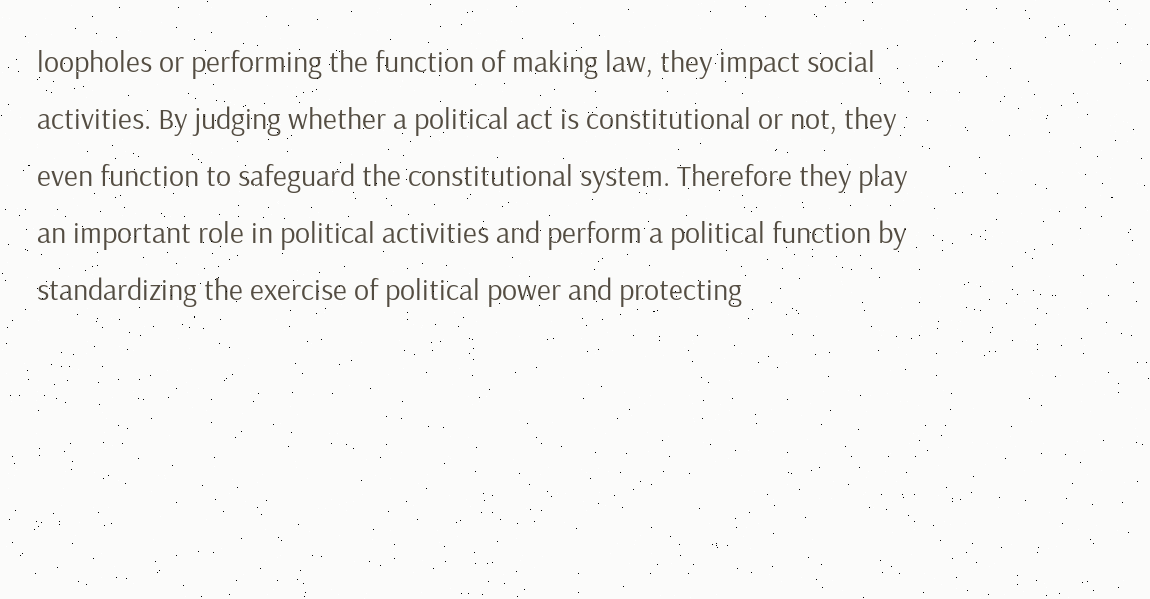loopholes or performing the function of making law, they impact social activities. By judging whether a political act is constitutional or not, they even function to safeguard the constitutional system. Therefore they play an important role in political activities and perform a political function by standardizing the exercise of political power and protecting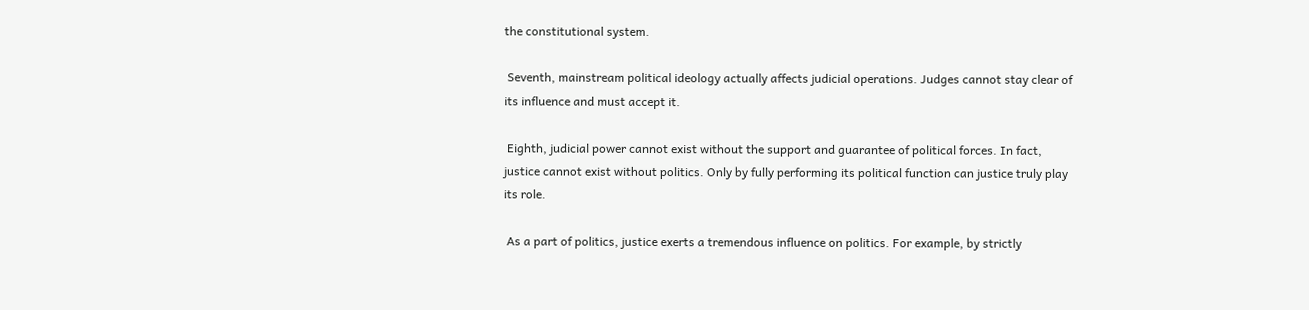the constitutional system.

 Seventh, mainstream political ideology actually affects judicial operations. Judges cannot stay clear of its influence and must accept it.

 Eighth, judicial power cannot exist without the support and guarantee of political forces. In fact, justice cannot exist without politics. Only by fully performing its political function can justice truly play its role.

 As a part of politics, justice exerts a tremendous influence on politics. For example, by strictly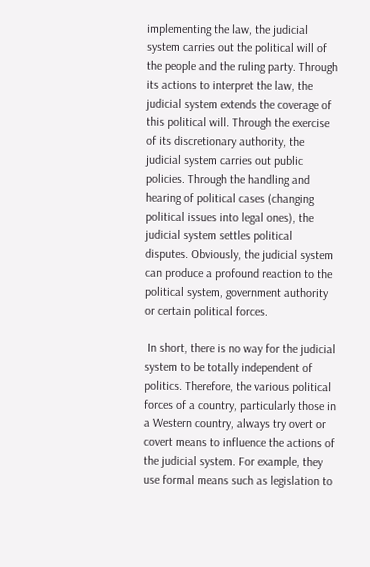implementing the law, the judicial system carries out the political will of the people and the ruling party. Through its actions to interpret the law, the judicial system extends the coverage of this political will. Through the exercise of its discretionary authority, the judicial system carries out public policies. Through the handling and hearing of political cases (changing political issues into legal ones), the judicial system settles political disputes. Obviously, the judicial system can produce a profound reaction to the political system, government authority or certain political forces.

 In short, there is no way for the judicial system to be totally independent of politics. Therefore, the various political forces of a country, particularly those in a Western country, always try overt or covert means to influence the actions of the judicial system. For example, they use formal means such as legislation to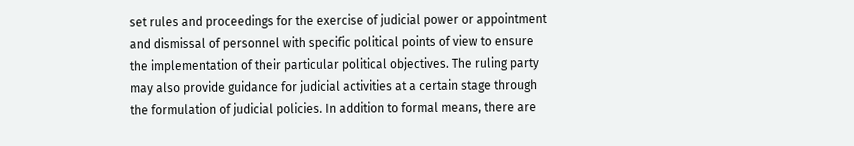set rules and proceedings for the exercise of judicial power or appointment and dismissal of personnel with specific political points of view to ensure the implementation of their particular political objectives. The ruling party may also provide guidance for judicial activities at a certain stage through the formulation of judicial policies. In addition to formal means, there are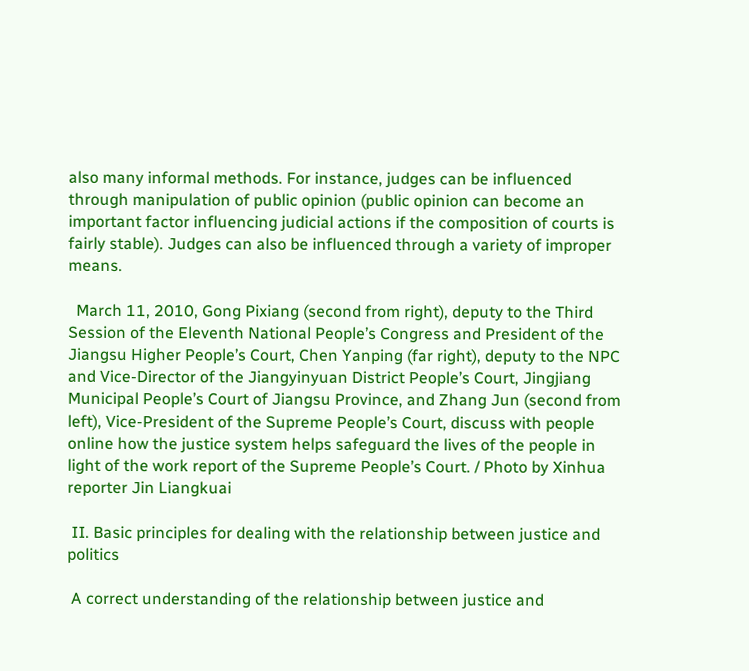also many informal methods. For instance, judges can be influenced through manipulation of public opinion (public opinion can become an important factor influencing judicial actions if the composition of courts is fairly stable). Judges can also be influenced through a variety of improper means.

  March 11, 2010, Gong Pixiang (second from right), deputy to the Third Session of the Eleventh National People’s Congress and President of the Jiangsu Higher People’s Court, Chen Yanping (far right), deputy to the NPC and Vice-Director of the Jiangyinyuan District People’s Court, Jingjiang Municipal People’s Court of Jiangsu Province, and Zhang Jun (second from left), Vice-President of the Supreme People’s Court, discuss with people online how the justice system helps safeguard the lives of the people in light of the work report of the Supreme People’s Court. / Photo by Xinhua reporter Jin Liangkuai

 II. Basic principles for dealing with the relationship between justice and politics

 A correct understanding of the relationship between justice and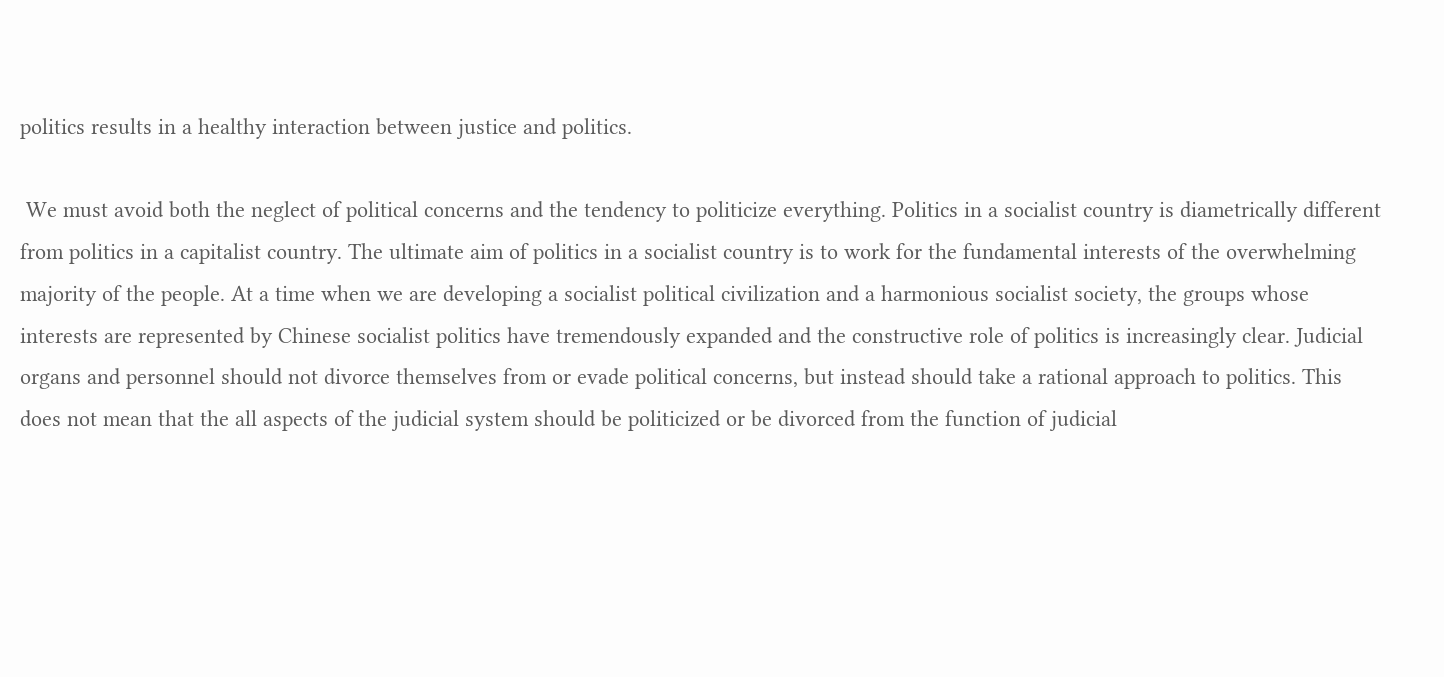politics results in a healthy interaction between justice and politics.

 We must avoid both the neglect of political concerns and the tendency to politicize everything. Politics in a socialist country is diametrically different from politics in a capitalist country. The ultimate aim of politics in a socialist country is to work for the fundamental interests of the overwhelming majority of the people. At a time when we are developing a socialist political civilization and a harmonious socialist society, the groups whose interests are represented by Chinese socialist politics have tremendously expanded and the constructive role of politics is increasingly clear. Judicial organs and personnel should not divorce themselves from or evade political concerns, but instead should take a rational approach to politics. This does not mean that the all aspects of the judicial system should be politicized or be divorced from the function of judicial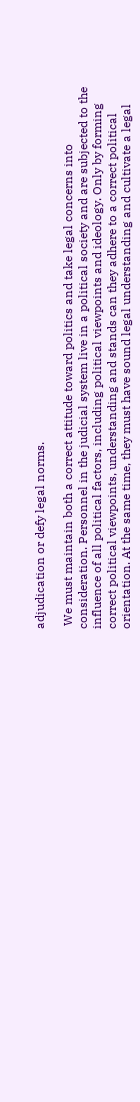adjudication or defy legal norms.

 We must maintain both a correct attitude toward politics and take legal concerns into consideration. Personnel in the judicial system live in a political society and are subjected to the influence of all political factors, including political viewpoints and ideology. Only by forming correct political viewpoints, understanding and stands can they adhere to a correct political orientation. At the same time, they must have sound legal understanding and cultivate a legal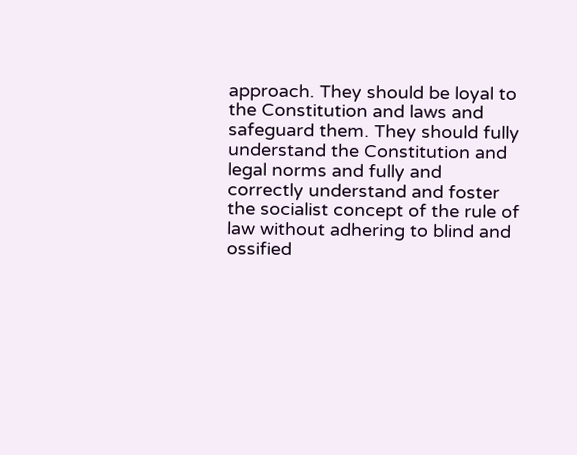approach. They should be loyal to the Constitution and laws and safeguard them. They should fully understand the Constitution and legal norms and fully and correctly understand and foster the socialist concept of the rule of law without adhering to blind and ossified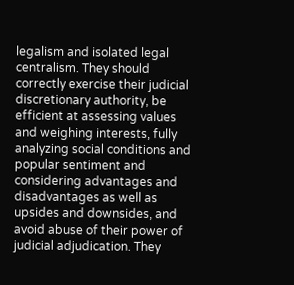legalism and isolated legal centralism. They should correctly exercise their judicial discretionary authority, be efficient at assessing values and weighing interests, fully analyzing social conditions and popular sentiment and considering advantages and disadvantages as well as upsides and downsides, and avoid abuse of their power of judicial adjudication. They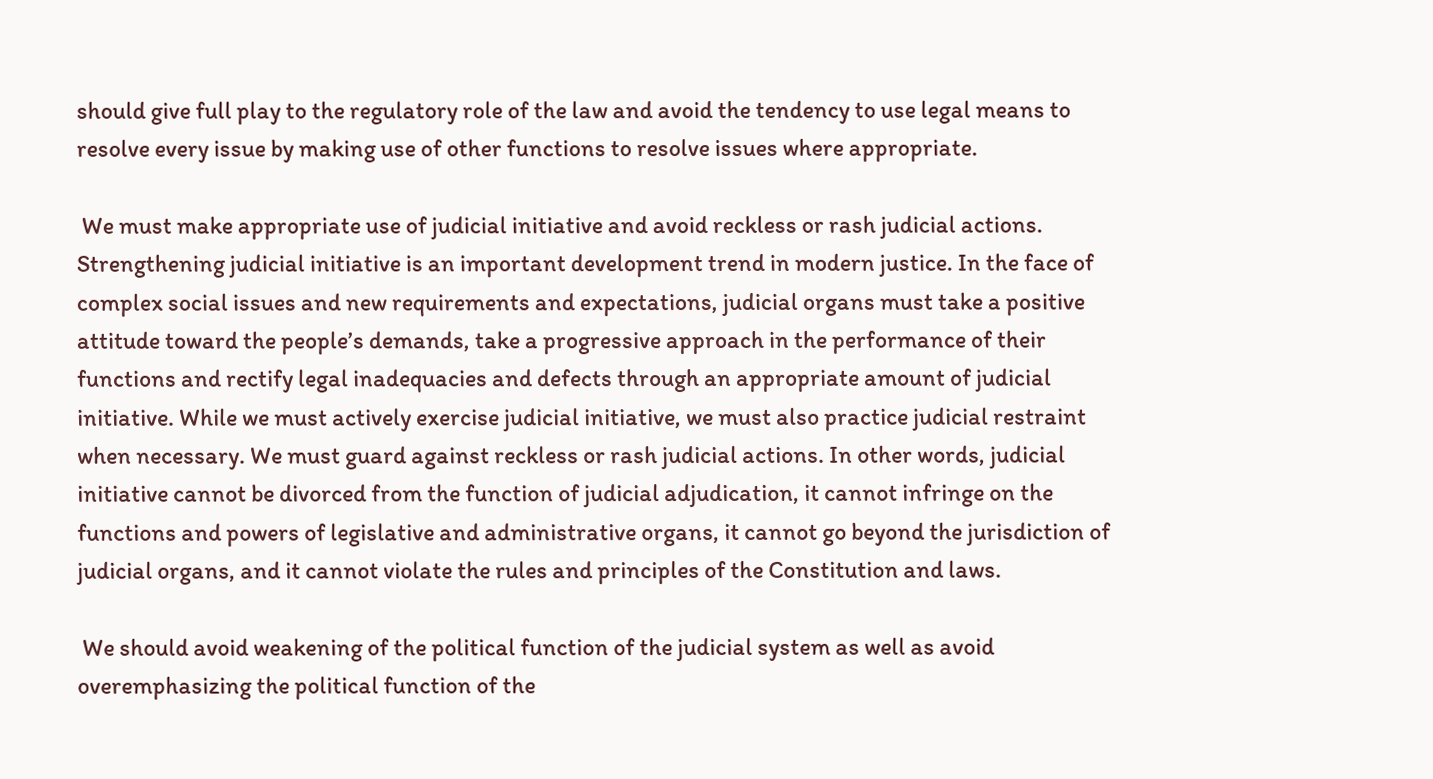should give full play to the regulatory role of the law and avoid the tendency to use legal means to resolve every issue by making use of other functions to resolve issues where appropriate.

 We must make appropriate use of judicial initiative and avoid reckless or rash judicial actions. Strengthening judicial initiative is an important development trend in modern justice. In the face of complex social issues and new requirements and expectations, judicial organs must take a positive attitude toward the people’s demands, take a progressive approach in the performance of their functions and rectify legal inadequacies and defects through an appropriate amount of judicial initiative. While we must actively exercise judicial initiative, we must also practice judicial restraint when necessary. We must guard against reckless or rash judicial actions. In other words, judicial initiative cannot be divorced from the function of judicial adjudication, it cannot infringe on the functions and powers of legislative and administrative organs, it cannot go beyond the jurisdiction of judicial organs, and it cannot violate the rules and principles of the Constitution and laws.

 We should avoid weakening of the political function of the judicial system as well as avoid overemphasizing the political function of the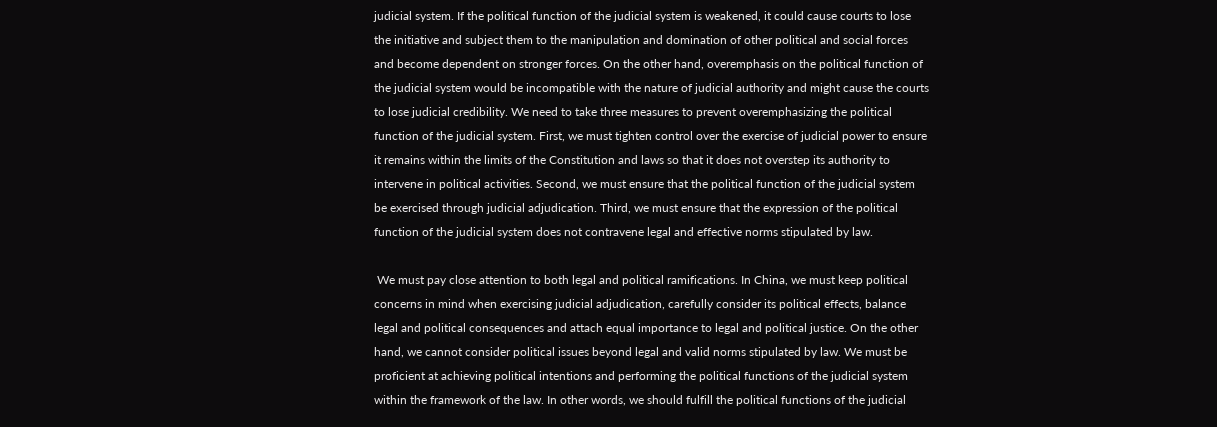judicial system. If the political function of the judicial system is weakened, it could cause courts to lose the initiative and subject them to the manipulation and domination of other political and social forces and become dependent on stronger forces. On the other hand, overemphasis on the political function of the judicial system would be incompatible with the nature of judicial authority and might cause the courts to lose judicial credibility. We need to take three measures to prevent overemphasizing the political function of the judicial system. First, we must tighten control over the exercise of judicial power to ensure it remains within the limits of the Constitution and laws so that it does not overstep its authority to intervene in political activities. Second, we must ensure that the political function of the judicial system be exercised through judicial adjudication. Third, we must ensure that the expression of the political function of the judicial system does not contravene legal and effective norms stipulated by law.

 We must pay close attention to both legal and political ramifications. In China, we must keep political concerns in mind when exercising judicial adjudication, carefully consider its political effects, balance legal and political consequences and attach equal importance to legal and political justice. On the other hand, we cannot consider political issues beyond legal and valid norms stipulated by law. We must be proficient at achieving political intentions and performing the political functions of the judicial system within the framework of the law. In other words, we should fulfill the political functions of the judicial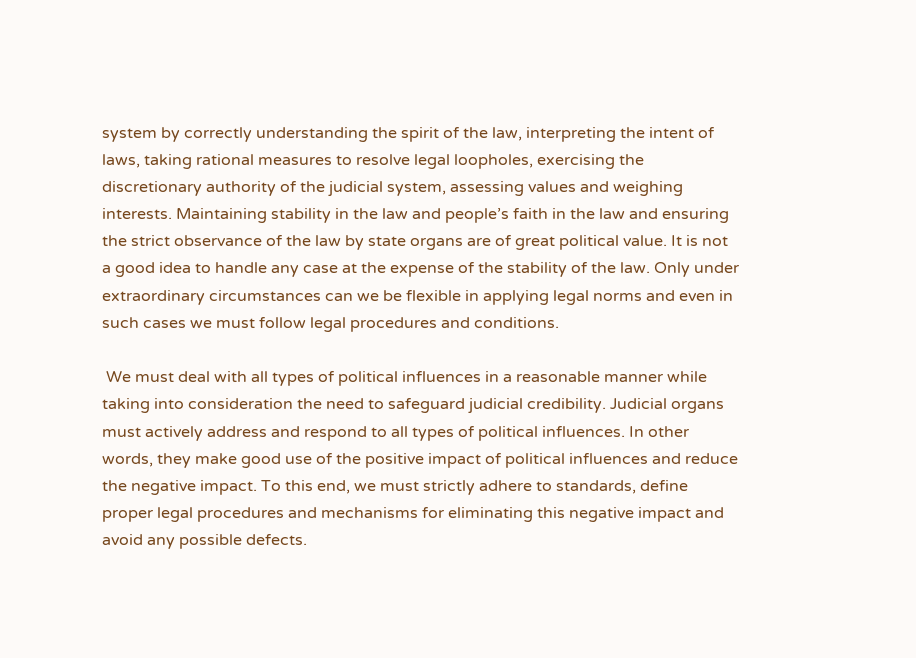system by correctly understanding the spirit of the law, interpreting the intent of laws, taking rational measures to resolve legal loopholes, exercising the discretionary authority of the judicial system, assessing values and weighing interests. Maintaining stability in the law and people’s faith in the law and ensuring the strict observance of the law by state organs are of great political value. It is not a good idea to handle any case at the expense of the stability of the law. Only under extraordinary circumstances can we be flexible in applying legal norms and even in such cases we must follow legal procedures and conditions.

 We must deal with all types of political influences in a reasonable manner while taking into consideration the need to safeguard judicial credibility. Judicial organs must actively address and respond to all types of political influences. In other words, they make good use of the positive impact of political influences and reduce the negative impact. To this end, we must strictly adhere to standards, define proper legal procedures and mechanisms for eliminating this negative impact and avoid any possible defects.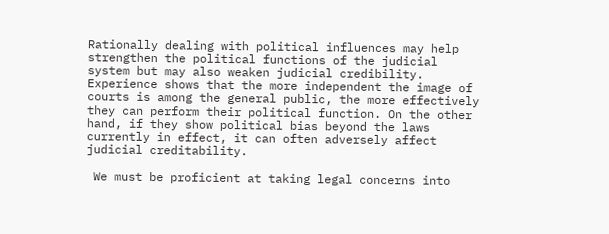Rationally dealing with political influences may help strengthen the political functions of the judicial system but may also weaken judicial credibility. Experience shows that the more independent the image of courts is among the general public, the more effectively they can perform their political function. On the other hand, if they show political bias beyond the laws currently in effect, it can often adversely affect judicial creditability.

 We must be proficient at taking legal concerns into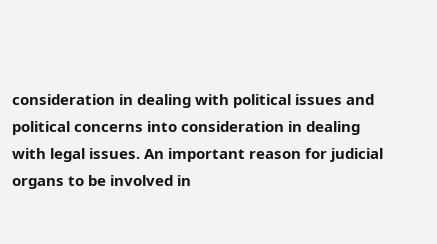consideration in dealing with political issues and political concerns into consideration in dealing with legal issues. An important reason for judicial organs to be involved in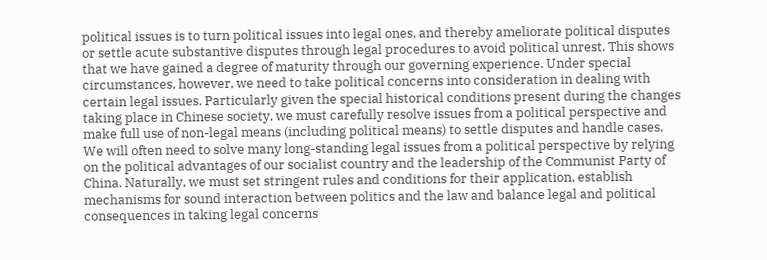political issues is to turn political issues into legal ones, and thereby ameliorate political disputes or settle acute substantive disputes through legal procedures to avoid political unrest. This shows that we have gained a degree of maturity through our governing experience. Under special circumstances, however, we need to take political concerns into consideration in dealing with certain legal issues. Particularly given the special historical conditions present during the changes taking place in Chinese society, we must carefully resolve issues from a political perspective and make full use of non-legal means (including political means) to settle disputes and handle cases. We will often need to solve many long-standing legal issues from a political perspective by relying on the political advantages of our socialist country and the leadership of the Communist Party of China. Naturally, we must set stringent rules and conditions for their application, establish mechanisms for sound interaction between politics and the law and balance legal and political consequences in taking legal concerns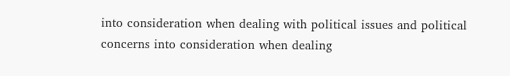into consideration when dealing with political issues and political concerns into consideration when dealing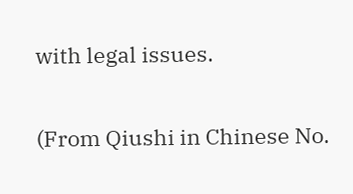with legal issues.

(From Qiushi in Chinese No.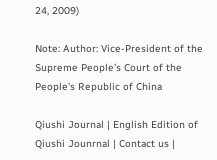24, 2009)

Note: Author: Vice-President of the Supreme People’s Court of the People’s Republic of China

Qiushi Journal | English Edition of Qiushi Jounrnal | Contact us |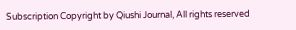Subscription Copyright by Qiushi Journal, All rights reserved